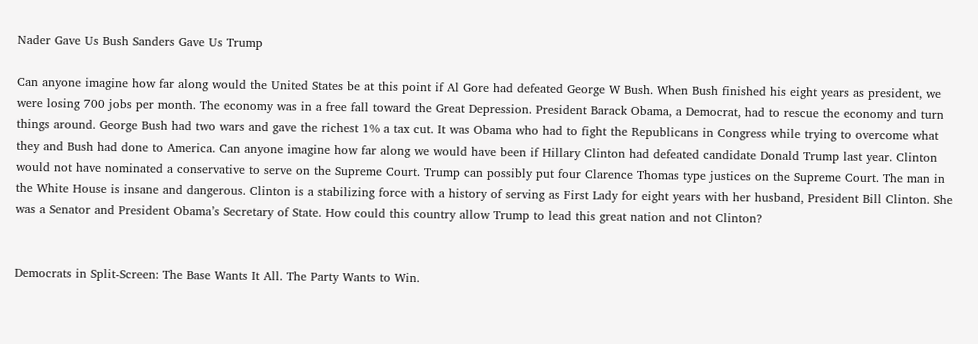Nader Gave Us Bush Sanders Gave Us Trump

Can anyone imagine how far along would the United States be at this point if Al Gore had defeated George W Bush. When Bush finished his eight years as president, we were losing 700 jobs per month. The economy was in a free fall toward the Great Depression. President Barack Obama, a Democrat, had to rescue the economy and turn things around. George Bush had two wars and gave the richest 1% a tax cut. It was Obama who had to fight the Republicans in Congress while trying to overcome what they and Bush had done to America. Can anyone imagine how far along we would have been if Hillary Clinton had defeated candidate Donald Trump last year. Clinton would not have nominated a conservative to serve on the Supreme Court. Trump can possibly put four Clarence Thomas type justices on the Supreme Court. The man in the White House is insane and dangerous. Clinton is a stabilizing force with a history of serving as First Lady for eight years with her husband, President Bill Clinton. She was a Senator and President Obama’s Secretary of State. How could this country allow Trump to lead this great nation and not Clinton?


Democrats in Split-Screen: The Base Wants It All. The Party Wants to Win.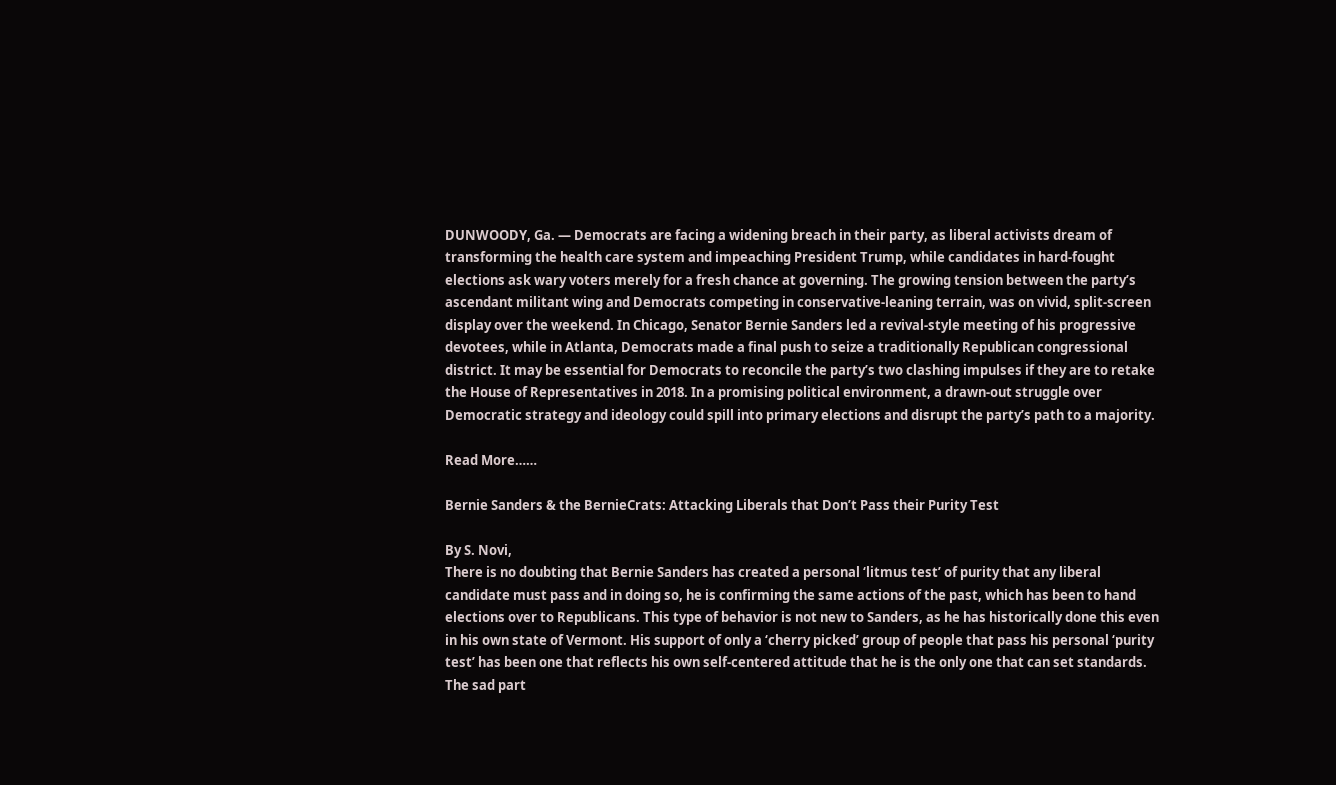DUNWOODY, Ga. — Democrats are facing a widening breach in their party, as liberal activists dream of transforming the health care system and impeaching President Trump, while candidates in hard-fought elections ask wary voters merely for a fresh chance at governing. The growing tension between the party’s ascendant militant wing and Democrats competing in conservative-leaning terrain, was on vivid, split-screen display over the weekend. In Chicago, Senator Bernie Sanders led a revival-style meeting of his progressive devotees, while in Atlanta, Democrats made a final push to seize a traditionally Republican congressional district. It may be essential for Democrats to reconcile the party’s two clashing impulses if they are to retake the House of Representatives in 2018. In a promising political environment, a drawn-out struggle over Democratic strategy and ideology could spill into primary elections and disrupt the party’s path to a majority.

Read More……

Bernie Sanders & the BernieCrats: Attacking Liberals that Don’t Pass their Purity Test

By S. Novi,
There is no doubting that Bernie Sanders has created a personal ‘litmus test’ of purity that any liberal candidate must pass and in doing so, he is confirming the same actions of the past, which has been to hand elections over to Republicans. This type of behavior is not new to Sanders, as he has historically done this even in his own state of Vermont. His support of only a ‘cherry picked’ group of people that pass his personal ‘purity test’ has been one that reflects his own self-centered attitude that he is the only one that can set standards. The sad part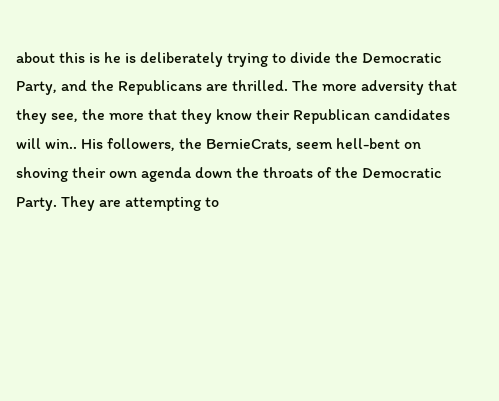about this is he is deliberately trying to divide the Democratic Party, and the Republicans are thrilled. The more adversity that they see, the more that they know their Republican candidates will win.. His followers, the BernieCrats, seem hell-bent on shoving their own agenda down the throats of the Democratic Party. They are attempting to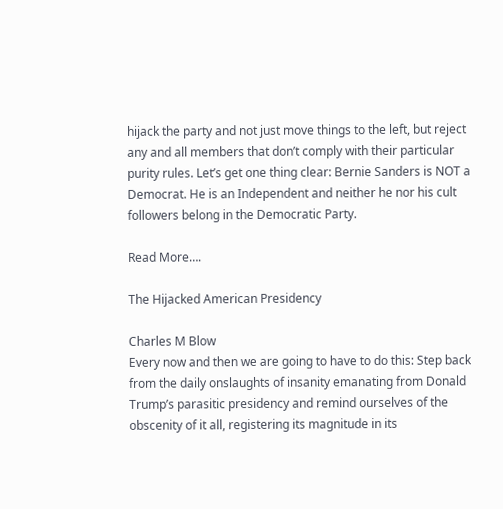hijack the party and not just move things to the left, but reject any and all members that don’t comply with their particular purity rules. Let’s get one thing clear: Bernie Sanders is NOT a Democrat. He is an Independent and neither he nor his cult followers belong in the Democratic Party.

Read More….

The Hijacked American Presidency

Charles M Blow
Every now and then we are going to have to do this: Step back from the daily onslaughts of insanity emanating from Donald Trump’s parasitic presidency and remind ourselves of the obscenity of it all, registering its magnitude in its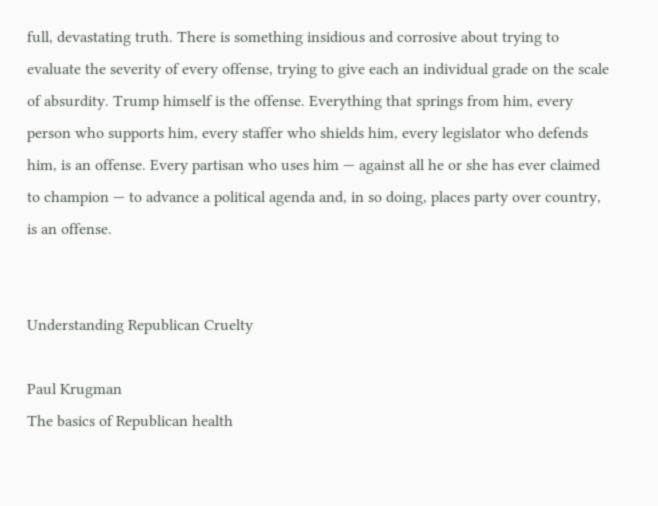full, devastating truth. There is something insidious and corrosive about trying to evaluate the severity of every offense, trying to give each an individual grade on the scale of absurdity. Trump himself is the offense. Everything that springs from him, every person who supports him, every staffer who shields him, every legislator who defends him, is an offense. Every partisan who uses him — against all he or she has ever claimed to champion — to advance a political agenda and, in so doing, places party over country, is an offense.


Understanding Republican Cruelty

Paul Krugman
The basics of Republican health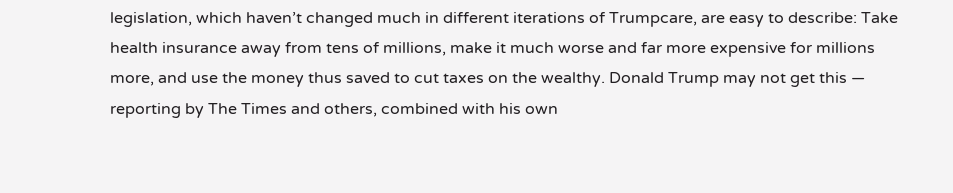legislation, which haven’t changed much in different iterations of Trumpcare, are easy to describe: Take health insurance away from tens of millions, make it much worse and far more expensive for millions more, and use the money thus saved to cut taxes on the wealthy. Donald Trump may not get this — reporting by The Times and others, combined with his own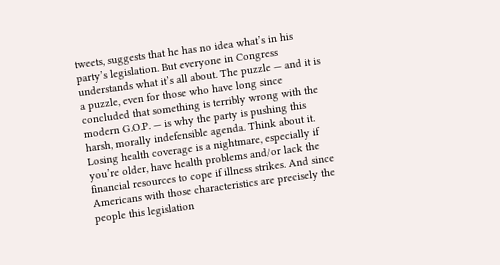tweets, suggests that he has no idea what’s in his party’s legislation. But everyone in Congress understands what it’s all about. The puzzle — and it is a puzzle, even for those who have long since concluded that something is terribly wrong with the modern G.O.P. — is why the party is pushing this harsh, morally indefensible agenda. Think about it. Losing health coverage is a nightmare, especially if you’re older, have health problems and/or lack the financial resources to cope if illness strikes. And since Americans with those characteristics are precisely the people this legislation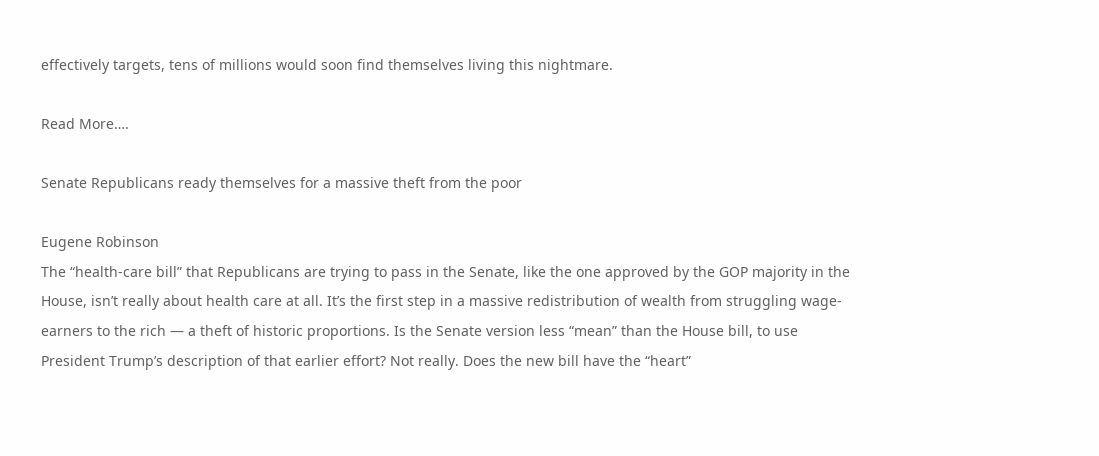effectively targets, tens of millions would soon find themselves living this nightmare.

Read More….

Senate Republicans ready themselves for a massive theft from the poor

Eugene Robinson
The “health-care bill” that Republicans are trying to pass in the Senate, like the one approved by the GOP majority in the House, isn’t really about health care at all. It’s the first step in a massive redistribution of wealth from struggling wage-earners to the rich — a theft of historic proportions. Is the Senate version less “mean” than the House bill, to use President Trump’s description of that earlier effort? Not really. Does the new bill have the “heart”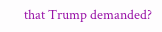that Trump demanded?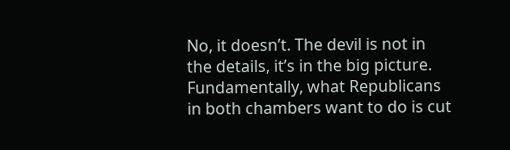No, it doesn’t. The devil is not in the details, it’s in the big picture. Fundamentally, what Republicans in both chambers want to do is cut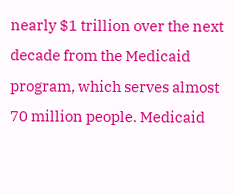nearly $1 trillion over the next decade from the Medicaid program, which serves almost 70 million people. Medicaid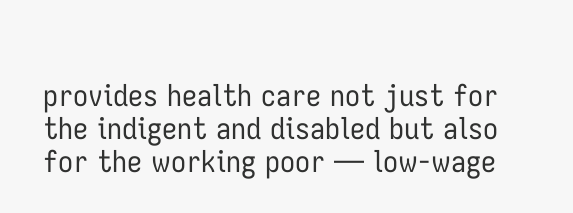provides health care not just for the indigent and disabled but also for the working poor — low-wage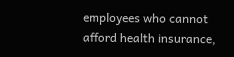employees who cannot afford health insurance,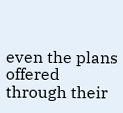even the plans offered through their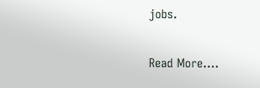jobs.

Read More….